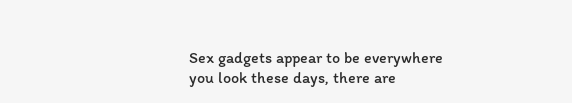Sex gadgets appear to be everywhere you look these days, there are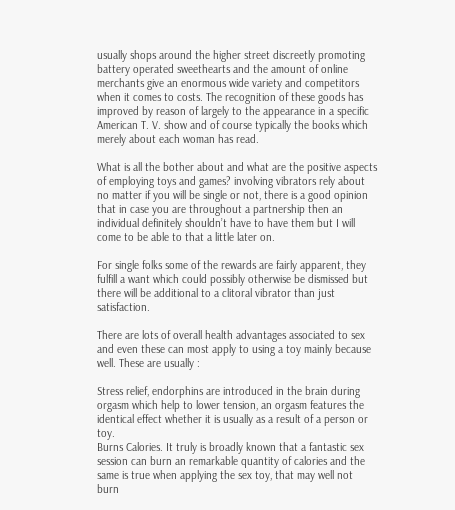usually shops around the higher street discreetly promoting battery operated sweethearts and the amount of online merchants give an enormous wide variety and competitors when it comes to costs. The recognition of these goods has improved by reason of largely to the appearance in a specific American T. V. show and of course typically the books which merely about each woman has read.

What is all the bother about and what are the positive aspects of employing toys and games? involving vibrators rely about no matter if you will be single or not, there is a good opinion that in case you are throughout a partnership then an individual definitely shouldn’t have to have them but I will come to be able to that a little later on.

For single folks some of the rewards are fairly apparent, they fulfill a want which could possibly otherwise be dismissed but there will be additional to a clitoral vibrator than just satisfaction.

There are lots of overall health advantages associated to sex and even these can most apply to using a toy mainly because well. These are usually :

Stress relief, endorphins are introduced in the brain during orgasm which help to lower tension, an orgasm features the identical effect whether it is usually as a result of a person or toy.
Burns Calories. It truly is broadly known that a fantastic sex session can burn an remarkable quantity of calories and the same is true when applying the sex toy, that may well not burn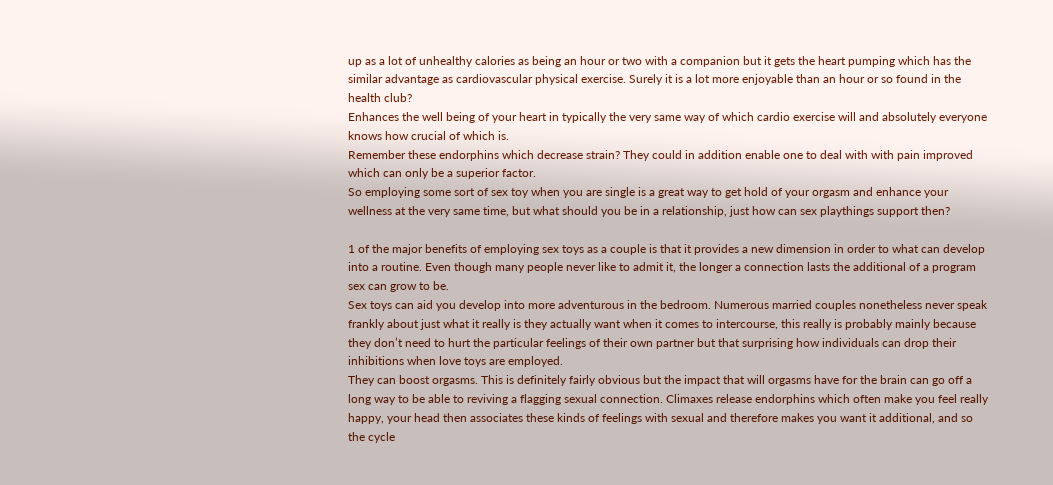up as a lot of unhealthy calories as being an hour or two with a companion but it gets the heart pumping which has the similar advantage as cardiovascular physical exercise. Surely it is a lot more enjoyable than an hour or so found in the health club?
Enhances the well being of your heart in typically the very same way of which cardio exercise will and absolutely everyone knows how crucial of which is.
Remember these endorphins which decrease strain? They could in addition enable one to deal with with pain improved which can only be a superior factor.
So employing some sort of sex toy when you are single is a great way to get hold of your orgasm and enhance your wellness at the very same time, but what should you be in a relationship, just how can sex playthings support then?

1 of the major benefits of employing sex toys as a couple is that it provides a new dimension in order to what can develop into a routine. Even though many people never like to admit it, the longer a connection lasts the additional of a program sex can grow to be.
Sex toys can aid you develop into more adventurous in the bedroom. Numerous married couples nonetheless never speak frankly about just what it really is they actually want when it comes to intercourse, this really is probably mainly because they don’t need to hurt the particular feelings of their own partner but that surprising how individuals can drop their inhibitions when love toys are employed.
They can boost orgasms. This is definitely fairly obvious but the impact that will orgasms have for the brain can go off a long way to be able to reviving a flagging sexual connection. Climaxes release endorphins which often make you feel really happy, your head then associates these kinds of feelings with sexual and therefore makes you want it additional, and so the cycle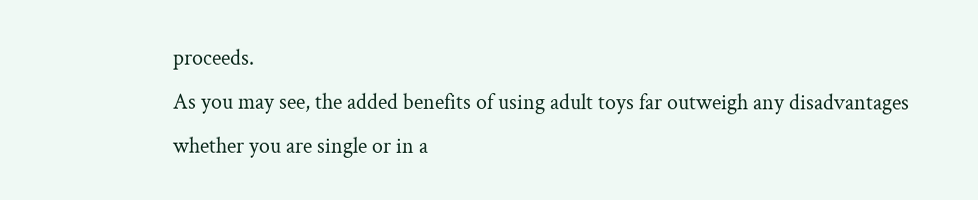proceeds.
As you may see, the added benefits of using adult toys far outweigh any disadvantages whether you are single or in a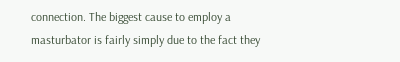connection. The biggest cause to employ a masturbator is fairly simply due to the fact they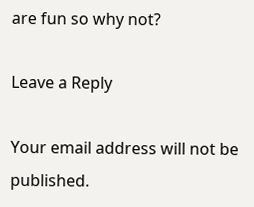are fun so why not?

Leave a Reply

Your email address will not be published.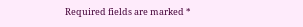Required fields are marked *